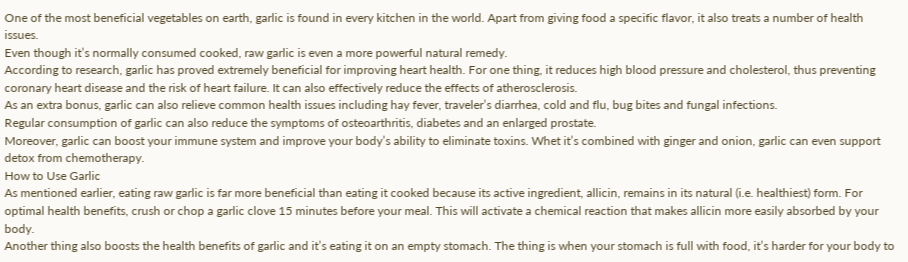One of the most beneficial vegetables on earth, garlic is found in every kitchen in the world. Apart from giving food a specific flavor, it also treats a number of health issues.
Even though it’s normally consumed cooked, raw garlic is even a more powerful natural remedy.
According to research, garlic has proved extremely beneficial for improving heart health. For one thing, it reduces high blood pressure and cholesterol, thus preventing coronary heart disease and the risk of heart failure. It can also effectively reduce the effects of atherosclerosis.
As an extra bonus, garlic can also relieve common health issues including hay fever, traveler’s diarrhea, cold and flu, bug bites and fungal infections.
Regular consumption of garlic can also reduce the symptoms of osteoarthritis, diabetes and an enlarged prostate.
Moreover, garlic can boost your immune system and improve your body’s ability to eliminate toxins. Whet it’s combined with ginger and onion, garlic can even support detox from chemotherapy.
How to Use Garlic
As mentioned earlier, eating raw garlic is far more beneficial than eating it cooked because its active ingredient, allicin, remains in its natural (i.e. healthiest) form. For optimal health benefits, crush or chop a garlic clove 15 minutes before your meal. This will activate a chemical reaction that makes allicin more easily absorbed by your body.
Another thing also boosts the health benefits of garlic and it’s eating it on an empty stomach. The thing is when your stomach is full with food, it’s harder for your body to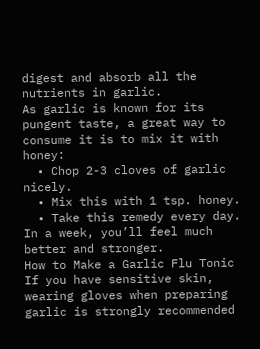digest and absorb all the nutrients in garlic.
As garlic is known for its pungent taste, a great way to consume it is to mix it with honey:
  • Chop 2-3 cloves of garlic nicely.
  • Mix this with 1 tsp. honey.
  • Take this remedy every day. In a week, you’ll feel much better and stronger.
How to Make a Garlic Flu Tonic
If you have sensitive skin, wearing gloves when preparing garlic is strongly recommended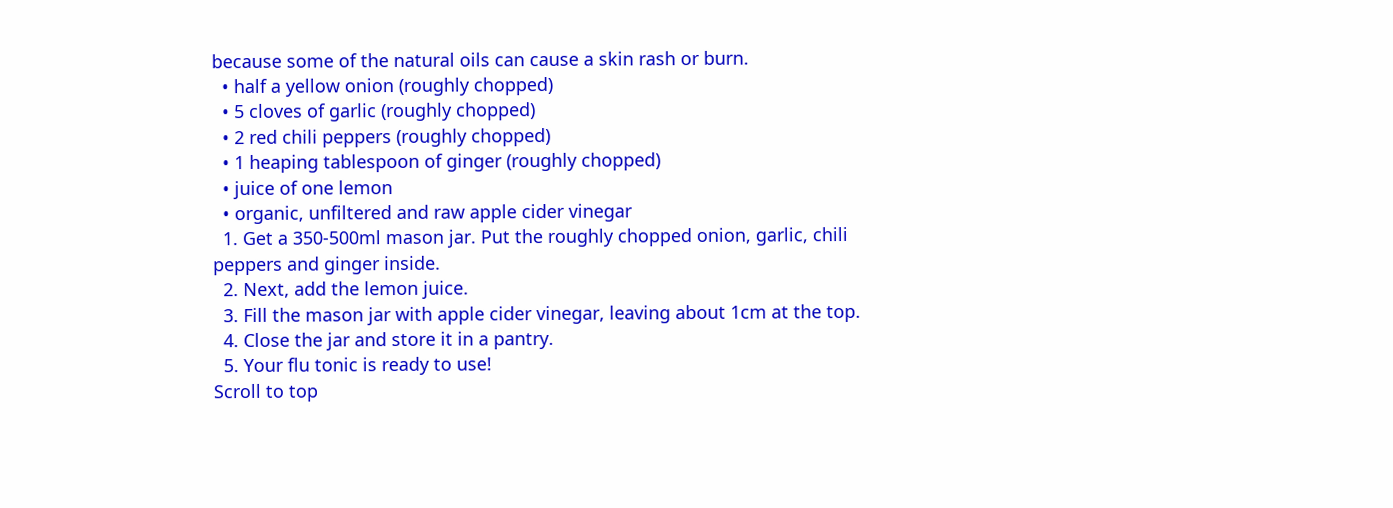because some of the natural oils can cause a skin rash or burn.
  • half a yellow onion (roughly chopped)
  • 5 cloves of garlic (roughly chopped)
  • 2 red chili peppers (roughly chopped)
  • 1 heaping tablespoon of ginger (roughly chopped)
  • juice of one lemon
  • organic, unfiltered and raw apple cider vinegar
  1. Get a 350-500ml mason jar. Put the roughly chopped onion, garlic, chili peppers and ginger inside.
  2. Next, add the lemon juice.
  3. Fill the mason jar with apple cider vinegar, leaving about 1cm at the top.
  4. Close the jar and store it in a pantry.
  5. Your flu tonic is ready to use!
Scroll to top